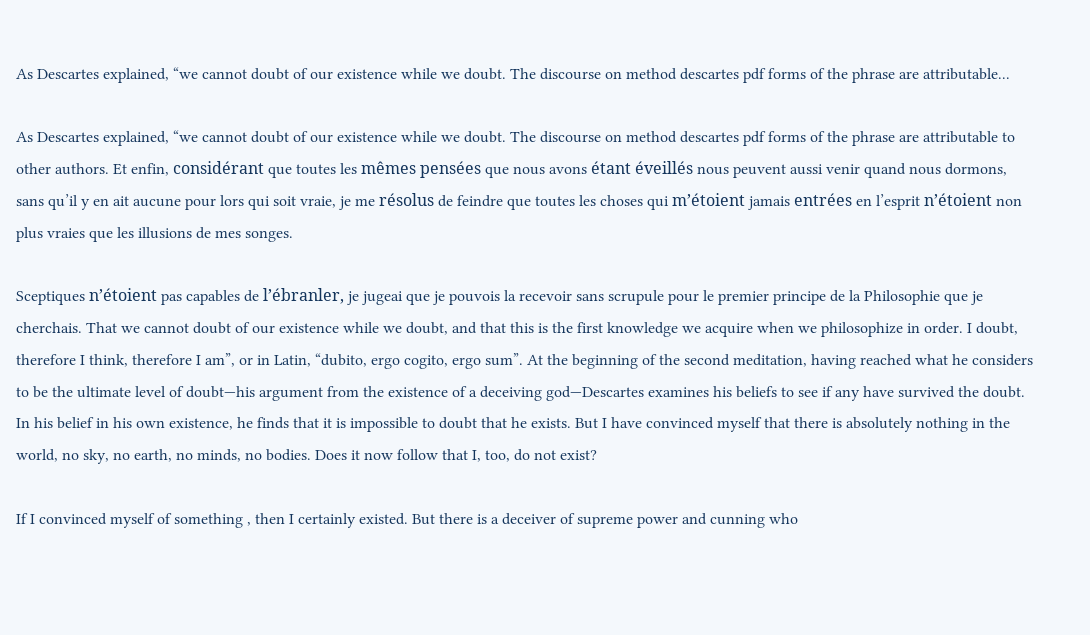As Descartes explained, “we cannot doubt of our existence while we doubt. The discourse on method descartes pdf forms of the phrase are attributable...

As Descartes explained, “we cannot doubt of our existence while we doubt. The discourse on method descartes pdf forms of the phrase are attributable to other authors. Et enfin, considérant que toutes les mêmes pensées que nous avons étant éveillés nous peuvent aussi venir quand nous dormons, sans qu’il y en ait aucune pour lors qui soit vraie, je me résolus de feindre que toutes les choses qui m’étoient jamais entrées en l’esprit n’étoient non plus vraies que les illusions de mes songes.

Sceptiques n’étoient pas capables de l’ébranler, je jugeai que je pouvois la recevoir sans scrupule pour le premier principe de la Philosophie que je cherchais. That we cannot doubt of our existence while we doubt, and that this is the first knowledge we acquire when we philosophize in order. I doubt, therefore I think, therefore I am”, or in Latin, “dubito, ergo cogito, ergo sum”. At the beginning of the second meditation, having reached what he considers to be the ultimate level of doubt—his argument from the existence of a deceiving god—Descartes examines his beliefs to see if any have survived the doubt. In his belief in his own existence, he finds that it is impossible to doubt that he exists. But I have convinced myself that there is absolutely nothing in the world, no sky, no earth, no minds, no bodies. Does it now follow that I, too, do not exist?

If I convinced myself of something , then I certainly existed. But there is a deceiver of supreme power and cunning who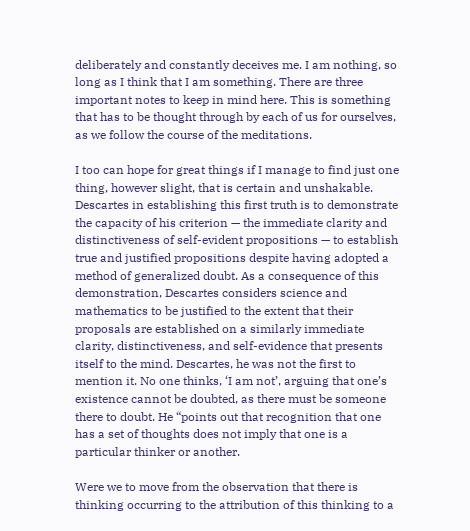deliberately and constantly deceives me. I am nothing, so long as I think that I am something. There are three important notes to keep in mind here. This is something that has to be thought through by each of us for ourselves, as we follow the course of the meditations.

I too can hope for great things if I manage to find just one thing, however slight, that is certain and unshakable. Descartes in establishing this first truth is to demonstrate the capacity of his criterion — the immediate clarity and distinctiveness of self-evident propositions — to establish true and justified propositions despite having adopted a method of generalized doubt. As a consequence of this demonstration, Descartes considers science and mathematics to be justified to the extent that their proposals are established on a similarly immediate clarity, distinctiveness, and self-evidence that presents itself to the mind. Descartes, he was not the first to mention it. No one thinks, ‘I am not’, arguing that one’s existence cannot be doubted, as there must be someone there to doubt. He “points out that recognition that one has a set of thoughts does not imply that one is a particular thinker or another.

Were we to move from the observation that there is thinking occurring to the attribution of this thinking to a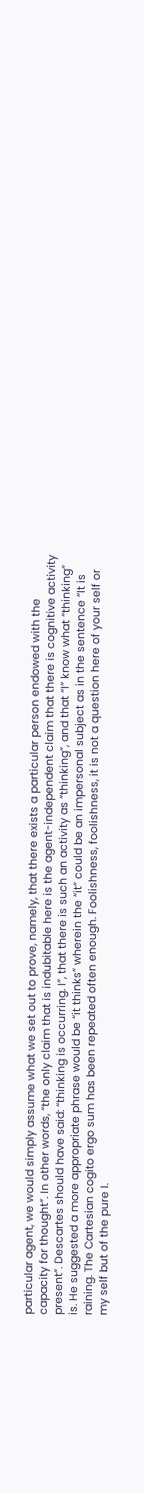particular agent, we would simply assume what we set out to prove, namely, that there exists a particular person endowed with the capacity for thought”. In other words, “the only claim that is indubitable here is the agent-independent claim that there is cognitive activity present”. Descartes should have said: “thinking is occurring. I”, that there is such an activity as “thinking”, and that “I” know what “thinking” is. He suggested a more appropriate phrase would be “it thinks” wherein the “it” could be an impersonal subject as in the sentence “It is raining. The Cartesian cogito ergo sum has been repeated often enough. Foolishness, foolishness, it is not a question here of your self or my self but of the pure I.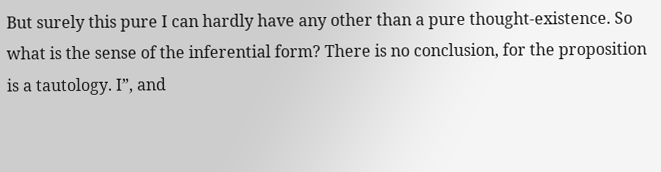But surely this pure I can hardly have any other than a pure thought-existence. So what is the sense of the inferential form? There is no conclusion, for the proposition is a tautology. I”, and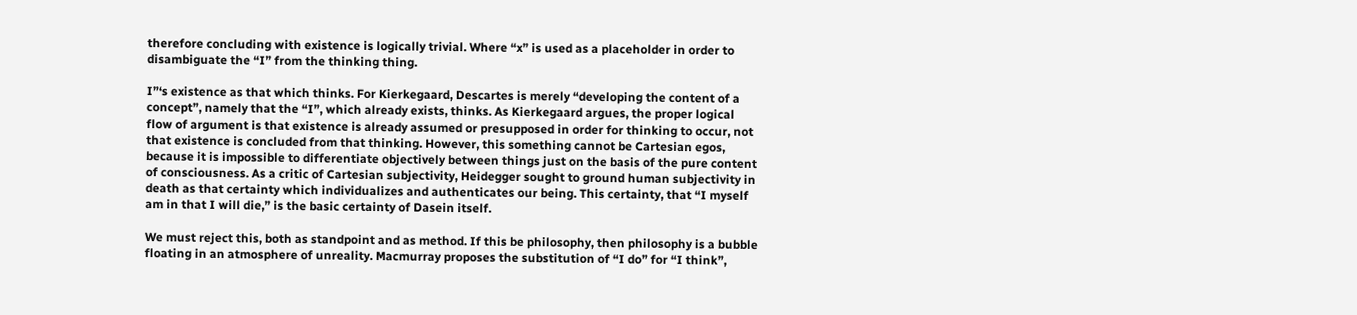therefore concluding with existence is logically trivial. Where “x” is used as a placeholder in order to disambiguate the “I” from the thinking thing.

I”‘s existence as that which thinks. For Kierkegaard, Descartes is merely “developing the content of a concept”, namely that the “I”, which already exists, thinks. As Kierkegaard argues, the proper logical flow of argument is that existence is already assumed or presupposed in order for thinking to occur, not that existence is concluded from that thinking. However, this something cannot be Cartesian egos, because it is impossible to differentiate objectively between things just on the basis of the pure content of consciousness. As a critic of Cartesian subjectivity, Heidegger sought to ground human subjectivity in death as that certainty which individualizes and authenticates our being. This certainty, that “I myself am in that I will die,” is the basic certainty of Dasein itself.

We must reject this, both as standpoint and as method. If this be philosophy, then philosophy is a bubble floating in an atmosphere of unreality. Macmurray proposes the substitution of “I do” for “I think”,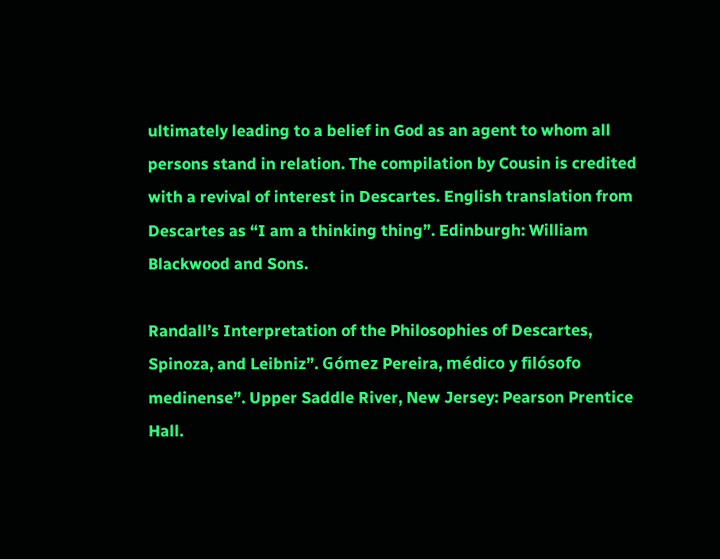ultimately leading to a belief in God as an agent to whom all persons stand in relation. The compilation by Cousin is credited with a revival of interest in Descartes. English translation from Descartes as “I am a thinking thing”. Edinburgh: William Blackwood and Sons.

Randall’s Interpretation of the Philosophies of Descartes, Spinoza, and Leibniz”. Gómez Pereira, médico y filósofo medinense”. Upper Saddle River, New Jersey: Pearson Prentice Hall.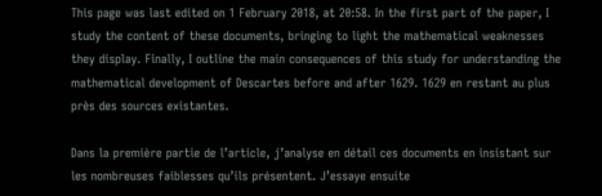This page was last edited on 1 February 2018, at 20:58. In the first part of the paper, I study the content of these documents, bringing to light the mathematical weaknesses they display. Finally, I outline the main consequences of this study for understanding the mathematical development of Descartes before and after 1629. 1629 en restant au plus près des sources existantes.

Dans la première partie de l’article, j’analyse en détail ces documents en insistant sur les nombreuses faiblesses qu’ils présentent. J’essaye ensuite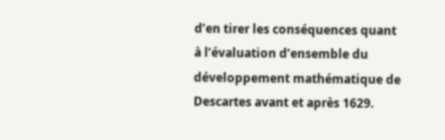d’en tirer les conséquences quant à l’évaluation d’ensemble du développement mathématique de Descartes avant et après 1629.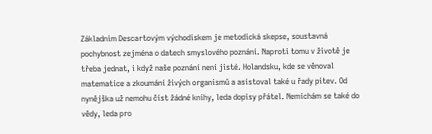Základním Descartovým východiskem je metodická skepse, soustavná pochybnost zejména o datech smyslového poznání. Naproti tomu v životě je třeba jednat, i když naše poznání není jisté. Holandsku, kde se věnoval matematice a zkoumání živých organismů a asistoval také u řady pitev. Od nynějška už nemohu číst žádné knihy, leda dopisy přátel. Nemíchám se také do vědy, leda pro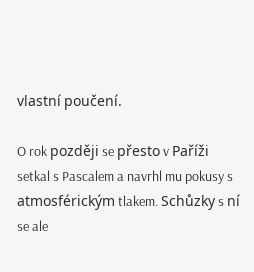vlastní poučení.

O rok později se přesto v Paříži setkal s Pascalem a navrhl mu pokusy s atmosférickým tlakem. Schůzky s ní se ale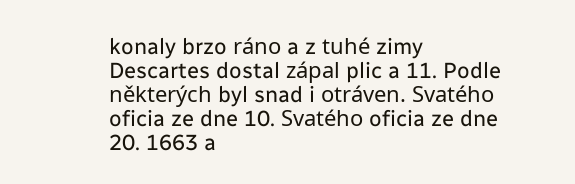konaly brzo ráno a z tuhé zimy Descartes dostal zápal plic a 11. Podle některých byl snad i otráven. Svatého oficia ze dne 10. Svatého oficia ze dne 20. 1663 a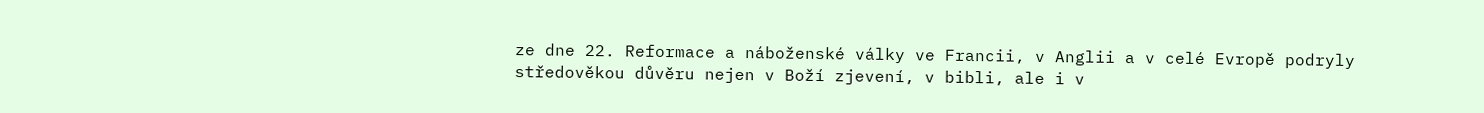ze dne 22. Reformace a náboženské války ve Francii, v Anglii a v celé Evropě podryly středověkou důvěru nejen v Boží zjevení, v bibli, ale i v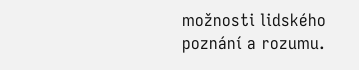možnosti lidského poznání a rozumu.